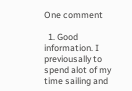One comment

  1. Good information. I previousally to spend alot of my time sailing and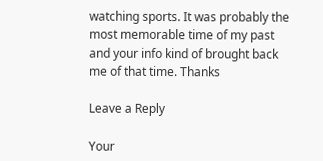watching sports. It was probably the most memorable time of my past and your info kind of brought back me of that time. Thanks

Leave a Reply

Your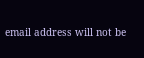email address will not be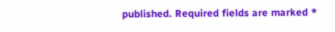published. Required fields are marked *